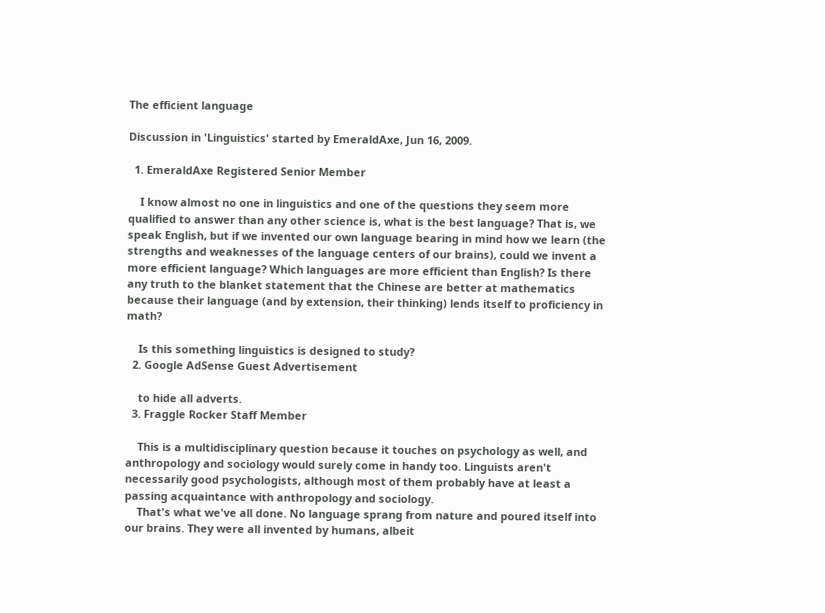The efficient language

Discussion in 'Linguistics' started by EmeraldAxe, Jun 16, 2009.

  1. EmeraldAxe Registered Senior Member

    I know almost no one in linguistics and one of the questions they seem more qualified to answer than any other science is, what is the best language? That is, we speak English, but if we invented our own language bearing in mind how we learn (the strengths and weaknesses of the language centers of our brains), could we invent a more efficient language? Which languages are more efficient than English? Is there any truth to the blanket statement that the Chinese are better at mathematics because their language (and by extension, their thinking) lends itself to proficiency in math?

    Is this something linguistics is designed to study?
  2. Google AdSense Guest Advertisement

    to hide all adverts.
  3. Fraggle Rocker Staff Member

    This is a multidisciplinary question because it touches on psychology as well, and anthropology and sociology would surely come in handy too. Linguists aren't necessarily good psychologists, although most of them probably have at least a passing acquaintance with anthropology and sociology.
    That's what we've all done. No language sprang from nature and poured itself into our brains. They were all invented by humans, albeit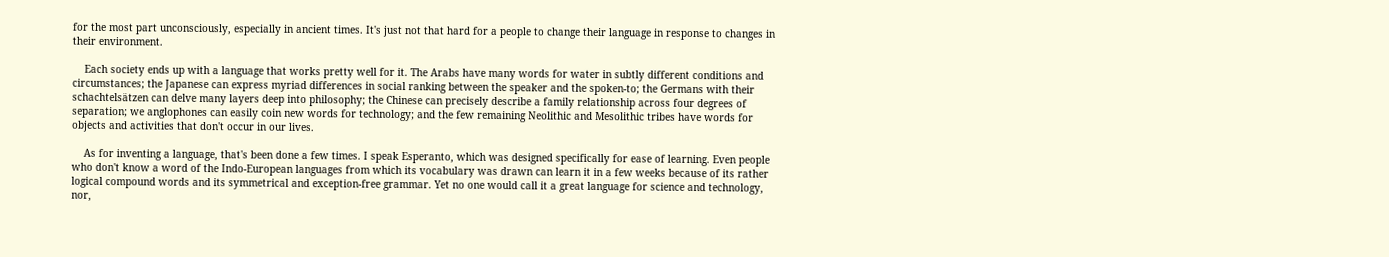for the most part unconsciously, especially in ancient times. It's just not that hard for a people to change their language in response to changes in their environment.

    Each society ends up with a language that works pretty well for it. The Arabs have many words for water in subtly different conditions and circumstances; the Japanese can express myriad differences in social ranking between the speaker and the spoken-to; the Germans with their schachtelsätzen can delve many layers deep into philosophy; the Chinese can precisely describe a family relationship across four degrees of separation; we anglophones can easily coin new words for technology; and the few remaining Neolithic and Mesolithic tribes have words for objects and activities that don't occur in our lives.

    As for inventing a language, that's been done a few times. I speak Esperanto, which was designed specifically for ease of learning. Even people who don't know a word of the Indo-European languages from which its vocabulary was drawn can learn it in a few weeks because of its rather logical compound words and its symmetrical and exception-free grammar. Yet no one would call it a great language for science and technology, nor,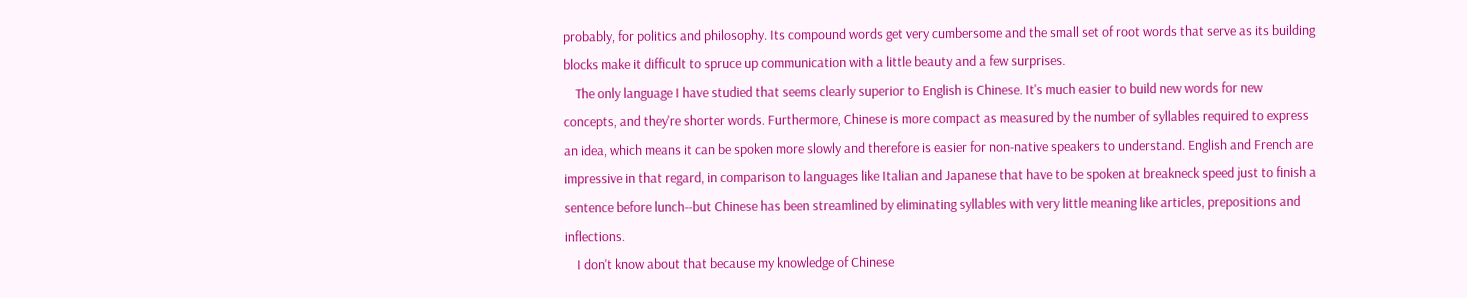probably, for politics and philosophy. Its compound words get very cumbersome and the small set of root words that serve as its building blocks make it difficult to spruce up communication with a little beauty and a few surprises.
    The only language I have studied that seems clearly superior to English is Chinese. It's much easier to build new words for new concepts, and they're shorter words. Furthermore, Chinese is more compact as measured by the number of syllables required to express an idea, which means it can be spoken more slowly and therefore is easier for non-native speakers to understand. English and French are impressive in that regard, in comparison to languages like Italian and Japanese that have to be spoken at breakneck speed just to finish a sentence before lunch--but Chinese has been streamlined by eliminating syllables with very little meaning like articles, prepositions and inflections.
    I don't know about that because my knowledge of Chinese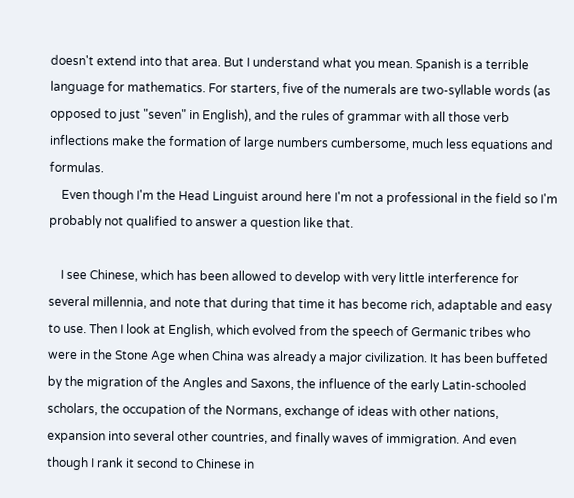doesn't extend into that area. But I understand what you mean. Spanish is a terrible language for mathematics. For starters, five of the numerals are two-syllable words (as opposed to just "seven" in English), and the rules of grammar with all those verb inflections make the formation of large numbers cumbersome, much less equations and formulas.
    Even though I'm the Head Linguist around here I'm not a professional in the field so I'm probably not qualified to answer a question like that.

    I see Chinese, which has been allowed to develop with very little interference for several millennia, and note that during that time it has become rich, adaptable and easy to use. Then I look at English, which evolved from the speech of Germanic tribes who were in the Stone Age when China was already a major civilization. It has been buffeted by the migration of the Angles and Saxons, the influence of the early Latin-schooled scholars, the occupation of the Normans, exchange of ideas with other nations, expansion into several other countries, and finally waves of immigration. And even though I rank it second to Chinese in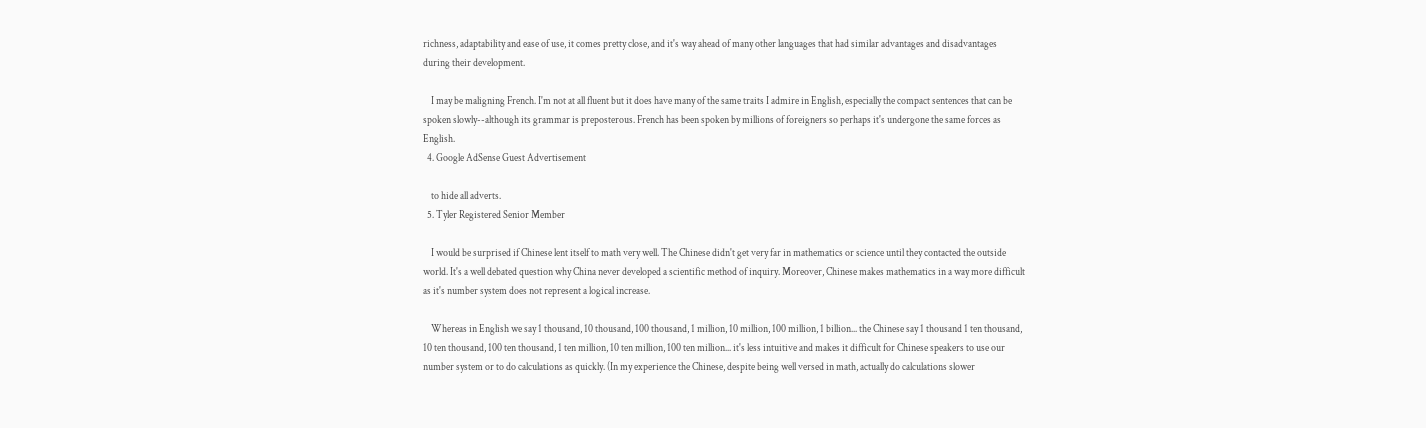richness, adaptability and ease of use, it comes pretty close, and it's way ahead of many other languages that had similar advantages and disadvantages during their development.

    I may be maligning French. I'm not at all fluent but it does have many of the same traits I admire in English, especially the compact sentences that can be spoken slowly--although its grammar is preposterous. French has been spoken by millions of foreigners so perhaps it's undergone the same forces as English.
  4. Google AdSense Guest Advertisement

    to hide all adverts.
  5. Tyler Registered Senior Member

    I would be surprised if Chinese lent itself to math very well. The Chinese didn't get very far in mathematics or science until they contacted the outside world. It's a well debated question why China never developed a scientific method of inquiry. Moreover, Chinese makes mathematics in a way more difficult as it's number system does not represent a logical increase.

    Whereas in English we say 1 thousand, 10 thousand, 100 thousand, 1 million, 10 million, 100 million, 1 billion... the Chinese say 1 thousand 1 ten thousand, 10 ten thousand, 100 ten thousand, 1 ten million, 10 ten million, 100 ten million... it's less intuitive and makes it difficult for Chinese speakers to use our number system or to do calculations as quickly. (In my experience the Chinese, despite being well versed in math, actually do calculations slower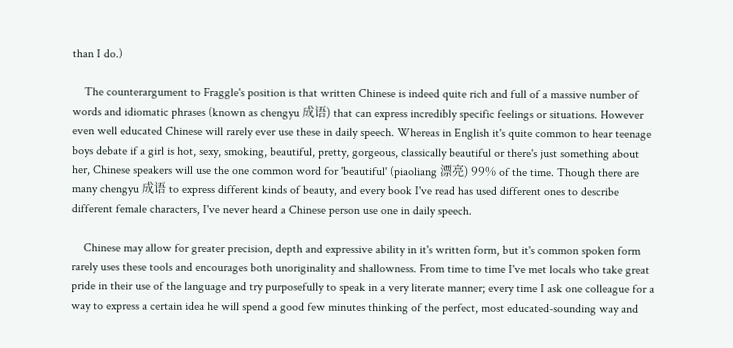than I do.)

    The counterargument to Fraggle's position is that written Chinese is indeed quite rich and full of a massive number of words and idiomatic phrases (known as chengyu 成语) that can express incredibly specific feelings or situations. However even well educated Chinese will rarely ever use these in daily speech. Whereas in English it's quite common to hear teenage boys debate if a girl is hot, sexy, smoking, beautiful, pretty, gorgeous, classically beautiful or there's just something about her, Chinese speakers will use the one common word for 'beautiful' (piaoliang 漂亮) 99% of the time. Though there are many chengyu 成语 to express different kinds of beauty, and every book I've read has used different ones to describe different female characters, I've never heard a Chinese person use one in daily speech.

    Chinese may allow for greater precision, depth and expressive ability in it's written form, but it's common spoken form rarely uses these tools and encourages both unoriginality and shallowness. From time to time I've met locals who take great pride in their use of the language and try purposefully to speak in a very literate manner; every time I ask one colleague for a way to express a certain idea he will spend a good few minutes thinking of the perfect, most educated-sounding way and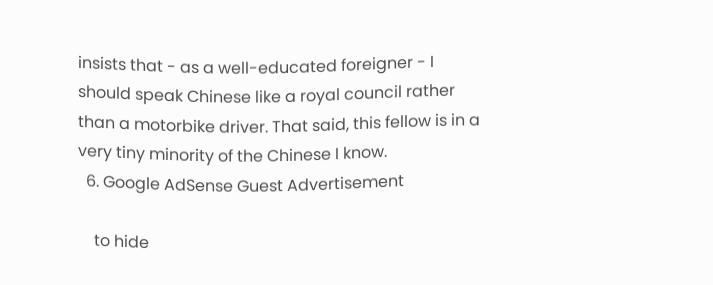insists that - as a well-educated foreigner - I should speak Chinese like a royal council rather than a motorbike driver. That said, this fellow is in a very tiny minority of the Chinese I know.
  6. Google AdSense Guest Advertisement

    to hide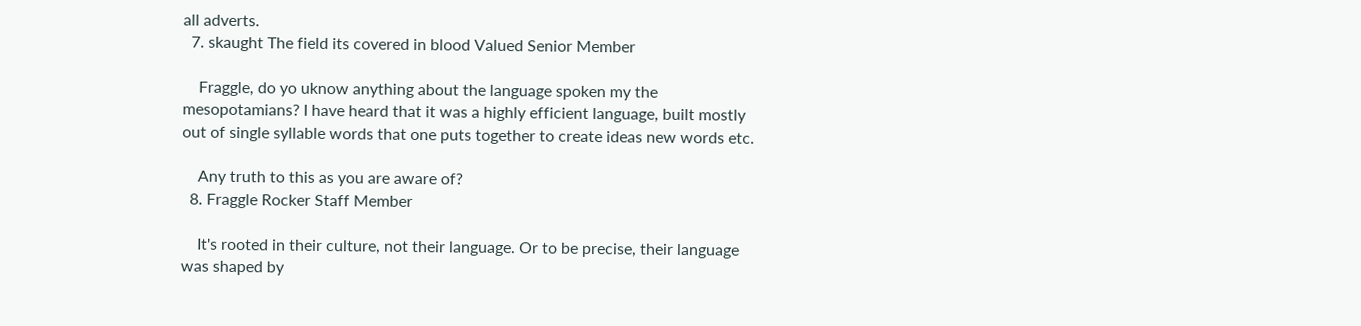all adverts.
  7. skaught The field its covered in blood Valued Senior Member

    Fraggle, do yo uknow anything about the language spoken my the mesopotamians? I have heard that it was a highly efficient language, built mostly out of single syllable words that one puts together to create ideas new words etc.

    Any truth to this as you are aware of?
  8. Fraggle Rocker Staff Member

    It's rooted in their culture, not their language. Or to be precise, their language was shaped by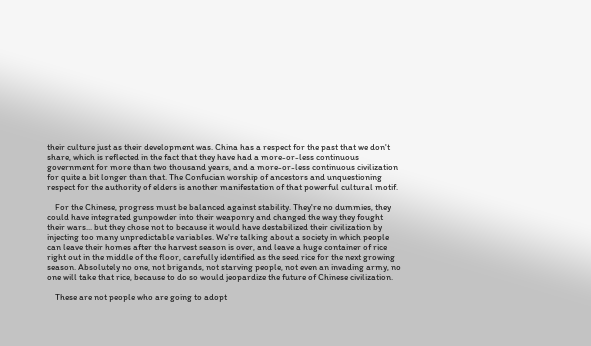their culture just as their development was. China has a respect for the past that we don't share, which is reflected in the fact that they have had a more-or-less continuous government for more than two thousand years, and a more-or-less continuous civilization for quite a bit longer than that. The Confucian worship of ancestors and unquestioning respect for the authority of elders is another manifestation of that powerful cultural motif.

    For the Chinese, progress must be balanced against stability. They're no dummies, they could have integrated gunpowder into their weaponry and changed the way they fought their wars... but they chose not to because it would have destabilized their civilization by injecting too many unpredictable variables. We're talking about a society in which people can leave their homes after the harvest season is over, and leave a huge container of rice right out in the middle of the floor, carefully identified as the seed rice for the next growing season. Absolutely no one, not brigands, not starving people, not even an invading army, no one will take that rice, because to do so would jeopardize the future of Chinese civilization.

    These are not people who are going to adopt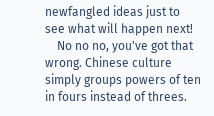newfangled ideas just to see what will happen next!
    No no no, you've got that wrong. Chinese culture simply groups powers of ten in fours instead of threes.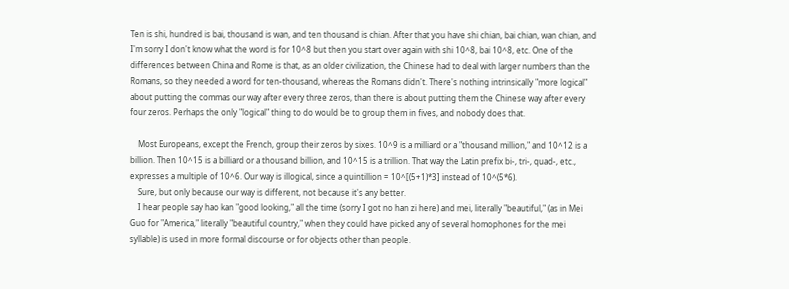Ten is shi, hundred is bai, thousand is wan, and ten thousand is chian. After that you have shi chian, bai chian, wan chian, and I'm sorry I don't know what the word is for 10^8 but then you start over again with shi 10^8, bai 10^8, etc. One of the differences between China and Rome is that, as an older civilization, the Chinese had to deal with larger numbers than the Romans, so they needed a word for ten-thousand, whereas the Romans didn't. There's nothing intrinsically "more logical" about putting the commas our way after every three zeros, than there is about putting them the Chinese way after every four zeros. Perhaps the only "logical" thing to do would be to group them in fives, and nobody does that.

    Most Europeans, except the French, group their zeros by sixes. 10^9 is a milliard or a "thousand million," and 10^12 is a billion. Then 10^15 is a billiard or a thousand billion, and 10^15 is a trillion. That way the Latin prefix bi-, tri-, quad-, etc., expresses a multiple of 10^6. Our way is illogical, since a quintillion = 10^[(5+1)*3] instead of 10^(5*6).
    Sure, but only because our way is different, not because it's any better.
    I hear people say hao kan "good looking," all the time (sorry I got no han zi here) and mei, literally "beautiful," (as in Mei Guo for "America," literally "beautiful country," when they could have picked any of several homophones for the mei syllable) is used in more formal discourse or for objects other than people.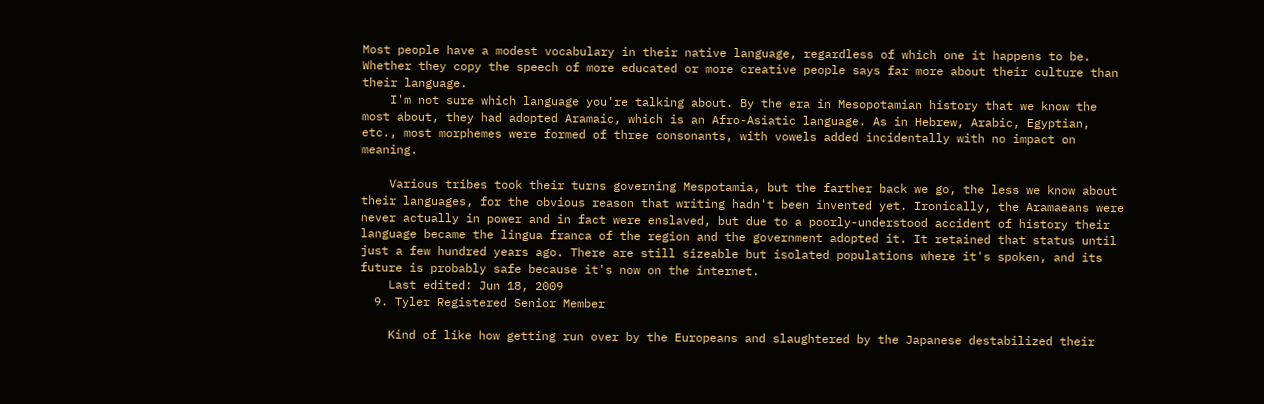Most people have a modest vocabulary in their native language, regardless of which one it happens to be. Whether they copy the speech of more educated or more creative people says far more about their culture than their language.
    I'm not sure which language you're talking about. By the era in Mesopotamian history that we know the most about, they had adopted Aramaic, which is an Afro-Asiatic language. As in Hebrew, Arabic, Egyptian, etc., most morphemes were formed of three consonants, with vowels added incidentally with no impact on meaning.

    Various tribes took their turns governing Mespotamia, but the farther back we go, the less we know about their languages, for the obvious reason that writing hadn't been invented yet. Ironically, the Aramaeans were never actually in power and in fact were enslaved, but due to a poorly-understood accident of history their language became the lingua franca of the region and the government adopted it. It retained that status until just a few hundred years ago. There are still sizeable but isolated populations where it's spoken, and its future is probably safe because it's now on the internet.
    Last edited: Jun 18, 2009
  9. Tyler Registered Senior Member

    Kind of like how getting run over by the Europeans and slaughtered by the Japanese destabilized their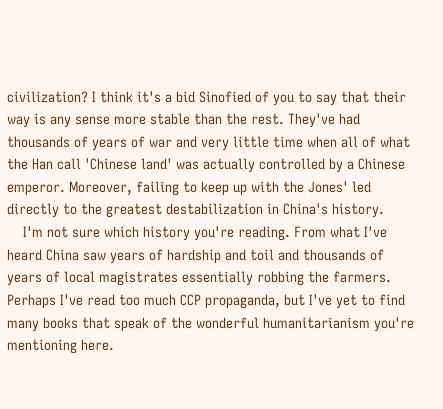civilization? I think it's a bid Sinofied of you to say that their way is any sense more stable than the rest. They've had thousands of years of war and very little time when all of what the Han call 'Chinese land' was actually controlled by a Chinese emperor. Moreover, failing to keep up with the Jones' led directly to the greatest destabilization in China's history.
    I'm not sure which history you're reading. From what I've heard China saw years of hardship and toil and thousands of years of local magistrates essentially robbing the farmers. Perhaps I've read too much CCP propaganda, but I've yet to find many books that speak of the wonderful humanitarianism you're mentioning here.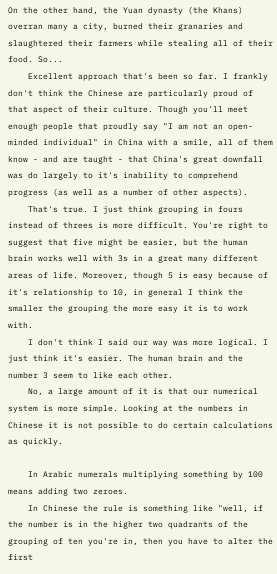On the other hand, the Yuan dynasty (the Khans) overran many a city, burned their granaries and slaughtered their farmers while stealing all of their food. So...
    Excellent approach that's been so far. I frankly don't think the Chinese are particularly proud of that aspect of their culture. Though you'll meet enough people that proudly say "I am not an open-minded individual" in China with a smile, all of them know - and are taught - that China's great downfall was do largely to it's inability to comprehend progress (as well as a number of other aspects).
    That's true. I just think grouping in fours instead of threes is more difficult. You're right to suggest that five might be easier, but the human brain works well with 3s in a great many different areas of life. Moreover, though 5 is easy because of it's relationship to 10, in general I think the smaller the grouping the more easy it is to work with.
    I don't think I said our way was more logical. I just think it's easier. The human brain and the number 3 seem to like each other.
    No, a large amount of it is that our numerical system is more simple. Looking at the numbers in Chinese it is not possible to do certain calculations as quickly.

    In Arabic numerals multiplying something by 100 means adding two zeroes.
    In Chinese the rule is something like "well, if the number is in the higher two quadrants of the grouping of ten you're in, then you have to alter the first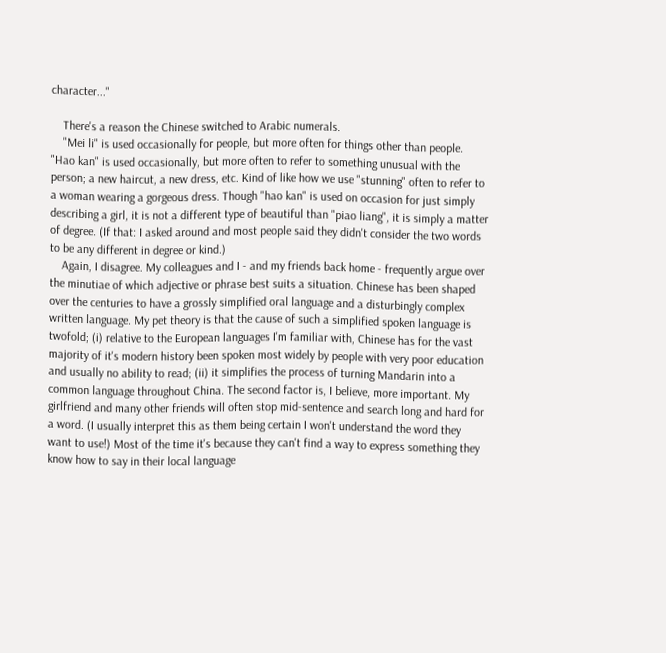character..."

    There's a reason the Chinese switched to Arabic numerals.
    "Mei li" is used occasionally for people, but more often for things other than people. "Hao kan" is used occasionally, but more often to refer to something unusual with the person; a new haircut, a new dress, etc. Kind of like how we use "stunning" often to refer to a woman wearing a gorgeous dress. Though "hao kan" is used on occasion for just simply describing a girl, it is not a different type of beautiful than "piao liang", it is simply a matter of degree. (If that: I asked around and most people said they didn't consider the two words to be any different in degree or kind.)
    Again, I disagree. My colleagues and I - and my friends back home - frequently argue over the minutiae of which adjective or phrase best suits a situation. Chinese has been shaped over the centuries to have a grossly simplified oral language and a disturbingly complex written language. My pet theory is that the cause of such a simplified spoken language is twofold; (i) relative to the European languages I'm familiar with, Chinese has for the vast majority of it's modern history been spoken most widely by people with very poor education and usually no ability to read; (ii) it simplifies the process of turning Mandarin into a common language throughout China. The second factor is, I believe, more important. My girlfriend and many other friends will often stop mid-sentence and search long and hard for a word. (I usually interpret this as them being certain I won't understand the word they want to use!) Most of the time it's because they can't find a way to express something they know how to say in their local language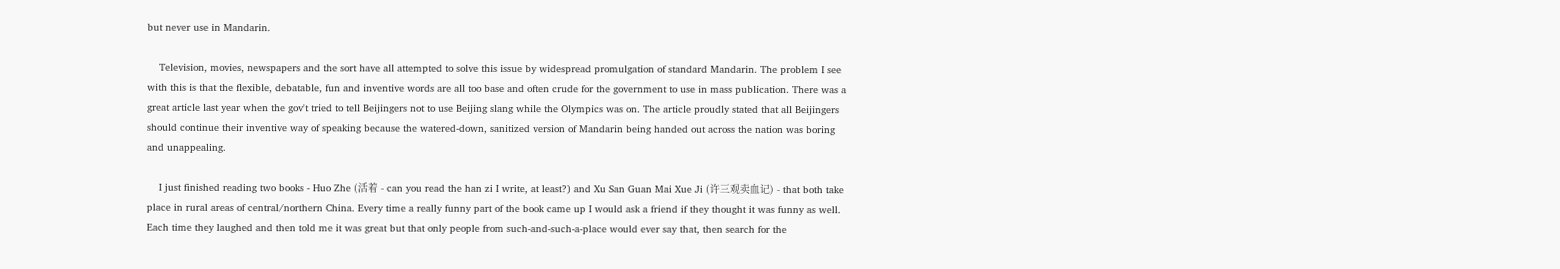but never use in Mandarin.

    Television, movies, newspapers and the sort have all attempted to solve this issue by widespread promulgation of standard Mandarin. The problem I see with this is that the flexible, debatable, fun and inventive words are all too base and often crude for the government to use in mass publication. There was a great article last year when the gov't tried to tell Beijingers not to use Beijing slang while the Olympics was on. The article proudly stated that all Beijingers should continue their inventive way of speaking because the watered-down, sanitized version of Mandarin being handed out across the nation was boring and unappealing.

    I just finished reading two books - Huo Zhe (活着 - can you read the han zi I write, at least?) and Xu San Guan Mai Xue Ji (许三观卖血记) - that both take place in rural areas of central/northern China. Every time a really funny part of the book came up I would ask a friend if they thought it was funny as well. Each time they laughed and then told me it was great but that only people from such-and-such-a-place would ever say that, then search for the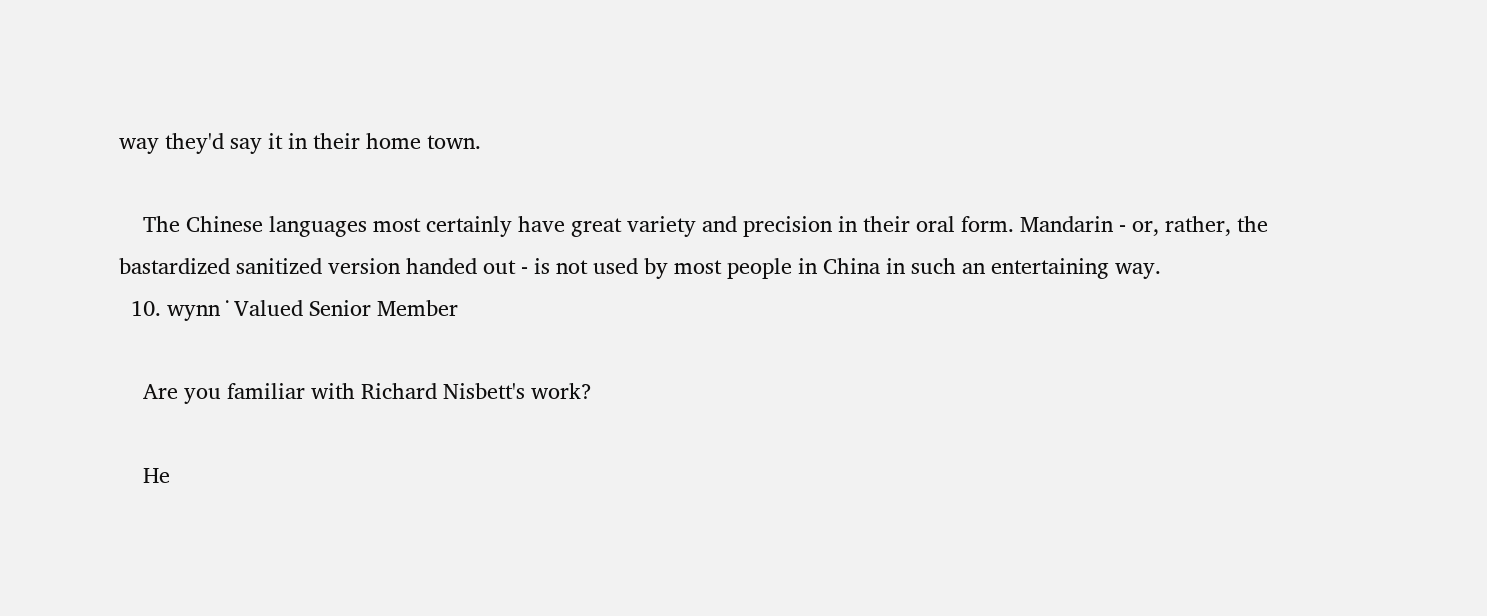way they'd say it in their home town.

    The Chinese languages most certainly have great variety and precision in their oral form. Mandarin - or, rather, the bastardized sanitized version handed out - is not used by most people in China in such an entertaining way.
  10. wynn ˙ Valued Senior Member

    Are you familiar with Richard Nisbett's work?

    He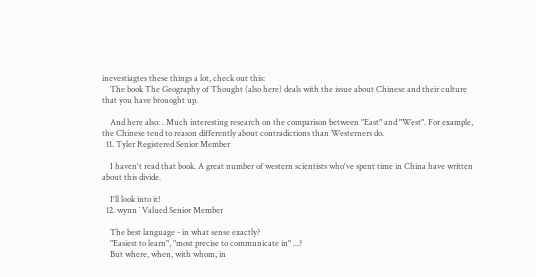inevestiagtes these things a lot, check out this:
    The book The Geography of Thought (also here) deals with the issue about Chinese and their culture that you have brouoght up.

    And here also: . Much interesting research on the comparison between "East" and "West". For example, the Chinese tend to reason differently about contradictions than Westerners do.
  11. Tyler Registered Senior Member

    I haven't read that book. A great number of western scientists who've spent time in China have written about this divide.

    I'll look into it!
  12. wynn ˙ Valued Senior Member

    The best language - in what sense exactly?
    "Easiest to learn", "most precise to communicate in" ...?
    But where, when, with whom, in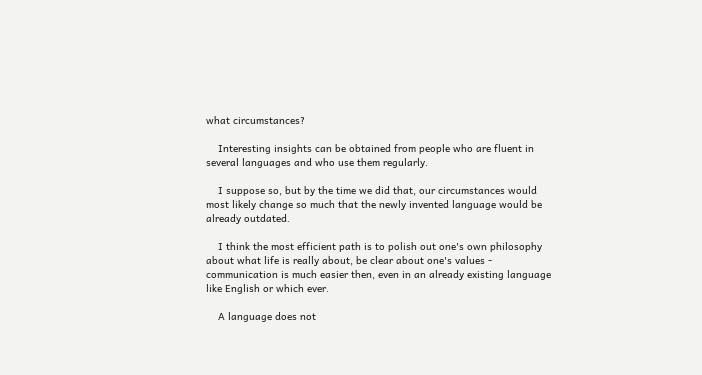what circumstances?

    Interesting insights can be obtained from people who are fluent in several languages and who use them regularly.

    I suppose so, but by the time we did that, our circumstances would most likely change so much that the newly invented language would be already outdated.

    I think the most efficient path is to polish out one's own philosophy about what life is really about, be clear about one's values - communication is much easier then, even in an already existing language like English or which ever.

    A language does not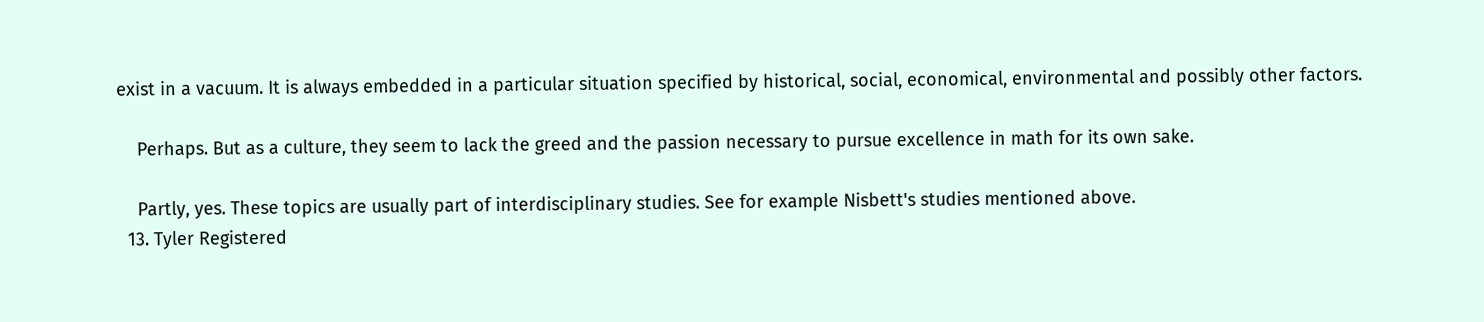exist in a vacuum. It is always embedded in a particular situation specified by historical, social, economical, environmental and possibly other factors.

    Perhaps. But as a culture, they seem to lack the greed and the passion necessary to pursue excellence in math for its own sake.

    Partly, yes. These topics are usually part of interdisciplinary studies. See for example Nisbett's studies mentioned above.
  13. Tyler Registered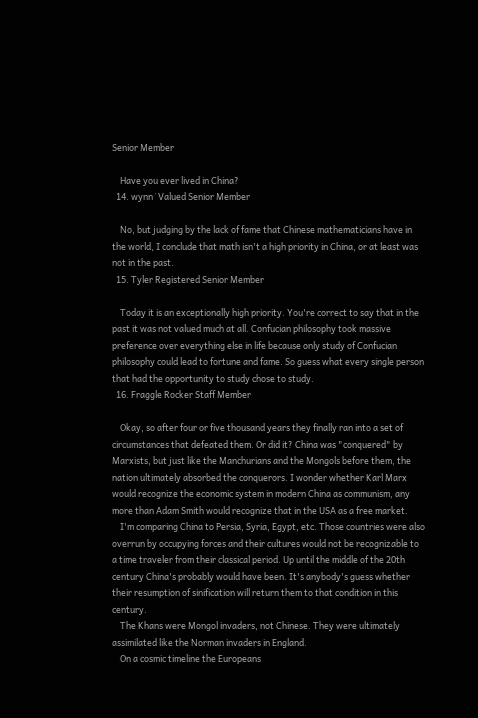Senior Member

    Have you ever lived in China?
  14. wynn ˙ Valued Senior Member

    No, but judging by the lack of fame that Chinese mathematicians have in the world, I conclude that math isn't a high priority in China, or at least was not in the past.
  15. Tyler Registered Senior Member

    Today it is an exceptionally high priority. You're correct to say that in the past it was not valued much at all. Confucian philosophy took massive preference over everything else in life because only study of Confucian philosophy could lead to fortune and fame. So guess what every single person that had the opportunity to study chose to study.
  16. Fraggle Rocker Staff Member

    Okay, so after four or five thousand years they finally ran into a set of circumstances that defeated them. Or did it? China was "conquered" by Marxists, but just like the Manchurians and the Mongols before them, the nation ultimately absorbed the conquerors. I wonder whether Karl Marx would recognize the economic system in modern China as communism, any more than Adam Smith would recognize that in the USA as a free market.
    I'm comparing China to Persia, Syria, Egypt, etc. Those countries were also overrun by occupying forces and their cultures would not be recognizable to a time traveler from their classical period. Up until the middle of the 20th century China's probably would have been. It's anybody's guess whether their resumption of sinification will return them to that condition in this century.
    The Khans were Mongol invaders, not Chinese. They were ultimately assimilated like the Norman invaders in England.
    On a cosmic timeline the Europeans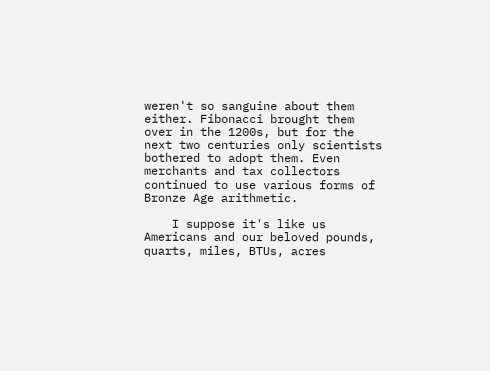weren't so sanguine about them either. Fibonacci brought them over in the 1200s, but for the next two centuries only scientists bothered to adopt them. Even merchants and tax collectors continued to use various forms of Bronze Age arithmetic.

    I suppose it's like us Americans and our beloved pounds, quarts, miles, BTUs, acres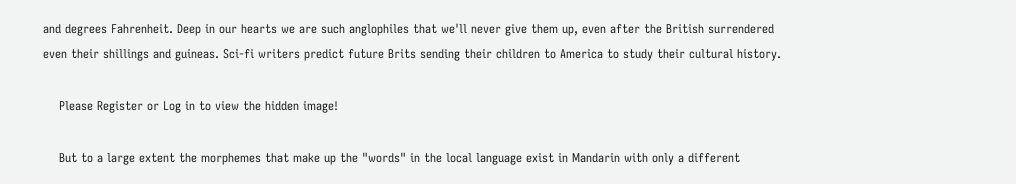and degrees Fahrenheit. Deep in our hearts we are such anglophiles that we'll never give them up, even after the British surrendered even their shillings and guineas. Sci-fi writers predict future Brits sending their children to America to study their cultural history.

    Please Register or Log in to view the hidden image!

    But to a large extent the morphemes that make up the "words" in the local language exist in Mandarin with only a different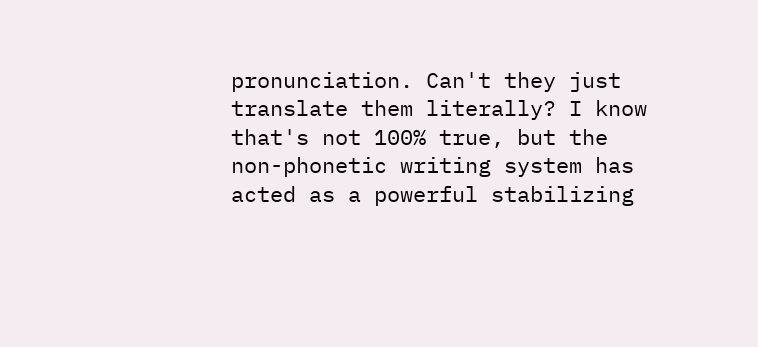pronunciation. Can't they just translate them literally? I know that's not 100% true, but the non-phonetic writing system has acted as a powerful stabilizing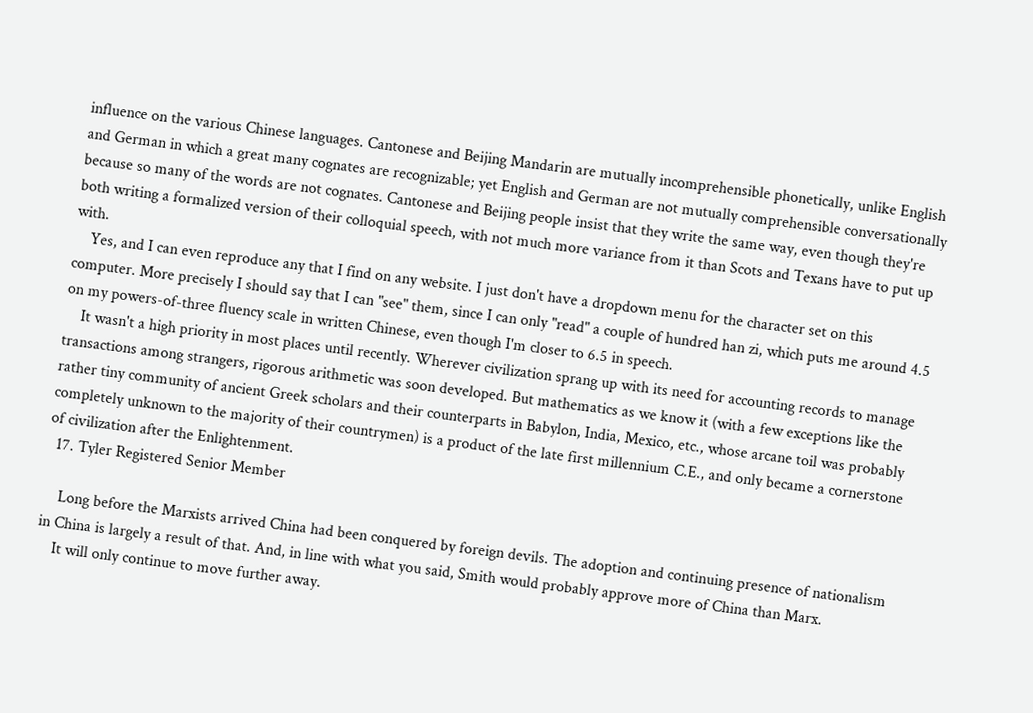influence on the various Chinese languages. Cantonese and Beijing Mandarin are mutually incomprehensible phonetically, unlike English and German in which a great many cognates are recognizable; yet English and German are not mutually comprehensible conversationally because so many of the words are not cognates. Cantonese and Beijing people insist that they write the same way, even though they're both writing a formalized version of their colloquial speech, with not much more variance from it than Scots and Texans have to put up with.
    Yes, and I can even reproduce any that I find on any website. I just don't have a dropdown menu for the character set on this computer. More precisely I should say that I can "see" them, since I can only "read" a couple of hundred han zi, which puts me around 4.5 on my powers-of-three fluency scale in written Chinese, even though I'm closer to 6.5 in speech.
    It wasn't a high priority in most places until recently. Wherever civilization sprang up with its need for accounting records to manage transactions among strangers, rigorous arithmetic was soon developed. But mathematics as we know it (with a few exceptions like the rather tiny community of ancient Greek scholars and their counterparts in Babylon, India, Mexico, etc., whose arcane toil was probably completely unknown to the majority of their countrymen) is a product of the late first millennium C.E., and only became a cornerstone of civilization after the Enlightenment.
  17. Tyler Registered Senior Member

    Long before the Marxists arrived China had been conquered by foreign devils. The adoption and continuing presence of nationalism in China is largely a result of that. And, in line with what you said, Smith would probably approve more of China than Marx.
    It will only continue to move further away.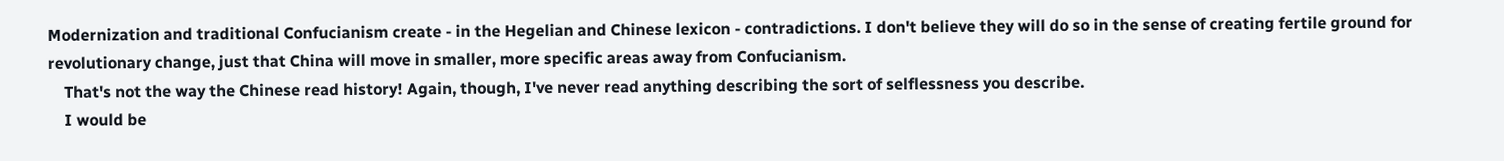Modernization and traditional Confucianism create - in the Hegelian and Chinese lexicon - contradictions. I don't believe they will do so in the sense of creating fertile ground for revolutionary change, just that China will move in smaller, more specific areas away from Confucianism.
    That's not the way the Chinese read history! Again, though, I've never read anything describing the sort of selflessness you describe.
    I would be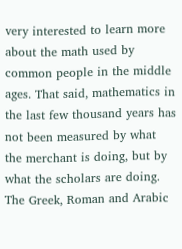very interested to learn more about the math used by common people in the middle ages. That said, mathematics in the last few thousand years has not been measured by what the merchant is doing, but by what the scholars are doing. The Greek, Roman and Arabic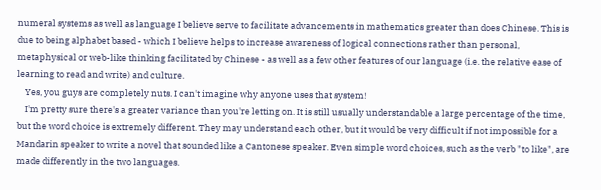numeral systems as well as language I believe serve to facilitate advancements in mathematics greater than does Chinese. This is due to being alphabet based - which I believe helps to increase awareness of logical connections rather than personal, metaphysical or web-like thinking facilitated by Chinese - as well as a few other features of our language (i.e. the relative ease of learning to read and write) and culture.
    Yes, you guys are completely nuts. I can't imagine why anyone uses that system!
    I'm pretty sure there's a greater variance than you're letting on. It is still usually understandable a large percentage of the time, but the word choice is extremely different. They may understand each other, but it would be very difficult if not impossible for a Mandarin speaker to write a novel that sounded like a Cantonese speaker. Even simple word choices, such as the verb "to like", are made differently in the two languages.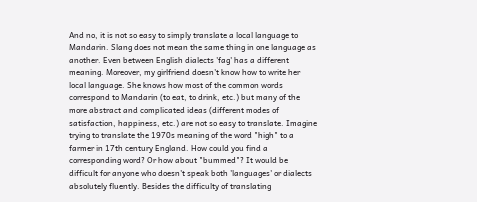And no, it is not so easy to simply translate a local language to Mandarin. Slang does not mean the same thing in one language as another. Even between English dialects 'fag' has a different meaning. Moreover, my girlfriend doesn't know how to write her local language. She knows how most of the common words correspond to Mandarin (to eat, to drink, etc.) but many of the more abstract and complicated ideas (different modes of satisfaction, happiness, etc.) are not so easy to translate. Imagine trying to translate the 1970s meaning of the word "high" to a farmer in 17th century England. How could you find a corresponding word? Or how about "bummed"? It would be difficult for anyone who doesn't speak both 'languages' or dialects absolutely fluently. Besides the difficulty of translating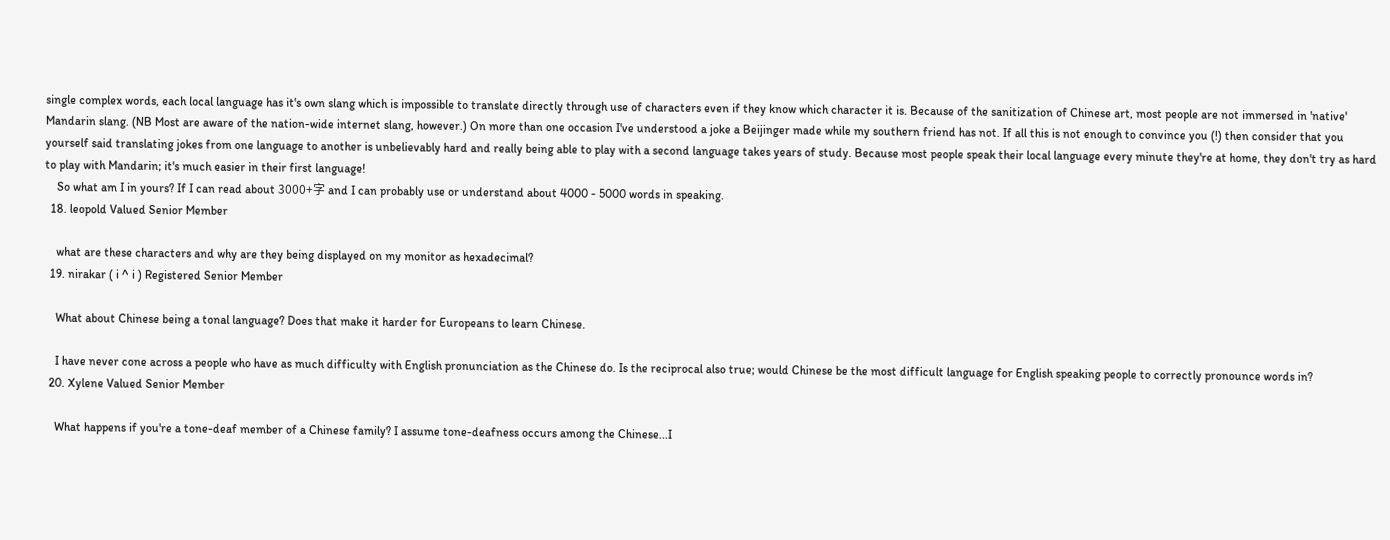single complex words, each local language has it's own slang which is impossible to translate directly through use of characters even if they know which character it is. Because of the sanitization of Chinese art, most people are not immersed in 'native' Mandarin slang. (NB Most are aware of the nation-wide internet slang, however.) On more than one occasion I've understood a joke a Beijinger made while my southern friend has not. If all this is not enough to convince you (!) then consider that you yourself said translating jokes from one language to another is unbelievably hard and really being able to play with a second language takes years of study. Because most people speak their local language every minute they're at home, they don't try as hard to play with Mandarin; it's much easier in their first language!
    So what am I in yours? If I can read about 3000+字 and I can probably use or understand about 4000 - 5000 words in speaking.
  18. leopold Valued Senior Member

    what are these characters and why are they being displayed on my monitor as hexadecimal?
  19. nirakar ( i ^ i ) Registered Senior Member

    What about Chinese being a tonal language? Does that make it harder for Europeans to learn Chinese.

    I have never cone across a people who have as much difficulty with English pronunciation as the Chinese do. Is the reciprocal also true; would Chinese be the most difficult language for English speaking people to correctly pronounce words in?
  20. Xylene Valued Senior Member

    What happens if you're a tone-deaf member of a Chinese family? I assume tone-deafness occurs among the Chinese...I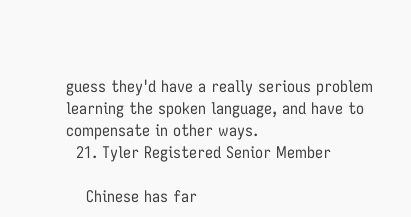guess they'd have a really serious problem learning the spoken language, and have to compensate in other ways.
  21. Tyler Registered Senior Member

    Chinese has far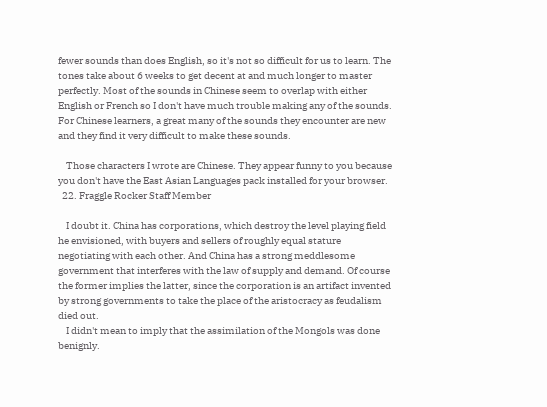fewer sounds than does English, so it's not so difficult for us to learn. The tones take about 6 weeks to get decent at and much longer to master perfectly. Most of the sounds in Chinese seem to overlap with either English or French so I don't have much trouble making any of the sounds. For Chinese learners, a great many of the sounds they encounter are new and they find it very difficult to make these sounds.

    Those characters I wrote are Chinese. They appear funny to you because you don't have the East Asian Languages pack installed for your browser.
  22. Fraggle Rocker Staff Member

    I doubt it. China has corporations, which destroy the level playing field he envisioned, with buyers and sellers of roughly equal stature negotiating with each other. And China has a strong meddlesome government that interferes with the law of supply and demand. Of course the former implies the latter, since the corporation is an artifact invented by strong governments to take the place of the aristocracy as feudalism died out.
    I didn't mean to imply that the assimilation of the Mongols was done benignly.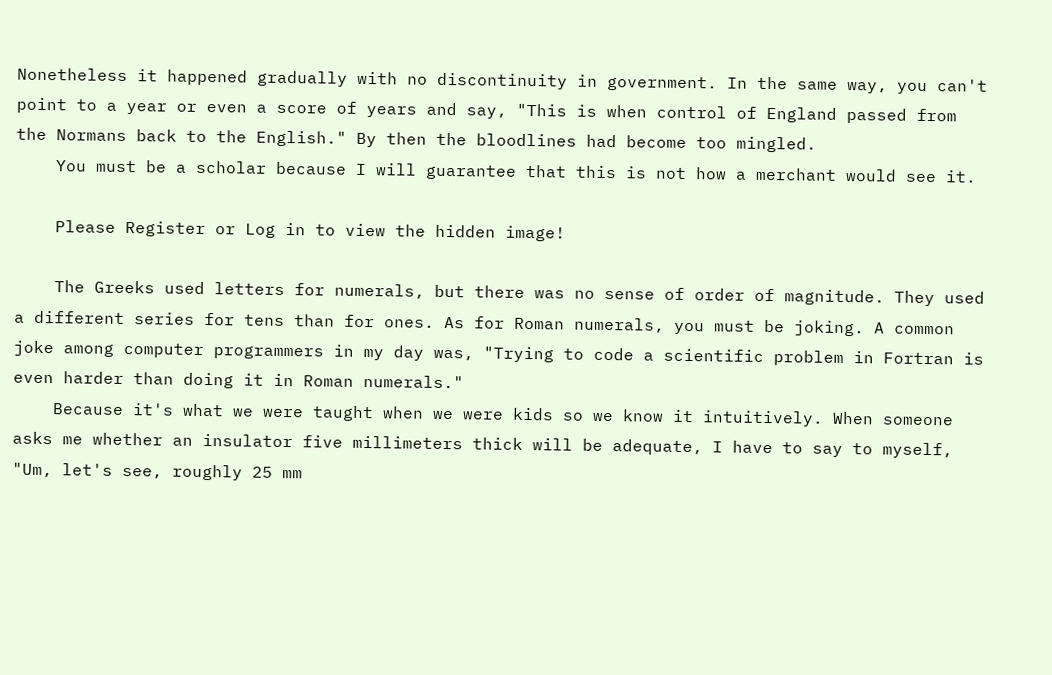Nonetheless it happened gradually with no discontinuity in government. In the same way, you can't point to a year or even a score of years and say, "This is when control of England passed from the Normans back to the English." By then the bloodlines had become too mingled.
    You must be a scholar because I will guarantee that this is not how a merchant would see it.

    Please Register or Log in to view the hidden image!

    The Greeks used letters for numerals, but there was no sense of order of magnitude. They used a different series for tens than for ones. As for Roman numerals, you must be joking. A common joke among computer programmers in my day was, "Trying to code a scientific problem in Fortran is even harder than doing it in Roman numerals."
    Because it's what we were taught when we were kids so we know it intuitively. When someone asks me whether an insulator five millimeters thick will be adequate, I have to say to myself, "Um, let's see, roughly 25 mm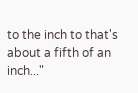to the inch to that's about a fifth of an inch..."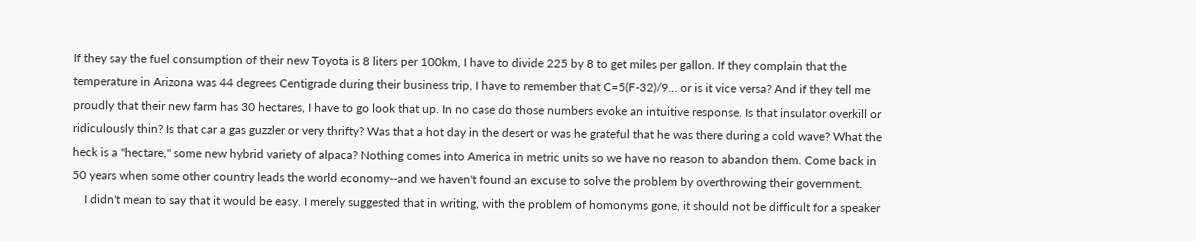If they say the fuel consumption of their new Toyota is 8 liters per 100km, I have to divide 225 by 8 to get miles per gallon. If they complain that the temperature in Arizona was 44 degrees Centigrade during their business trip, I have to remember that C=5(F-32)/9... or is it vice versa? And if they tell me proudly that their new farm has 30 hectares, I have to go look that up. In no case do those numbers evoke an intuitive response. Is that insulator overkill or ridiculously thin? Is that car a gas guzzler or very thrifty? Was that a hot day in the desert or was he grateful that he was there during a cold wave? What the heck is a "hectare," some new hybrid variety of alpaca? Nothing comes into America in metric units so we have no reason to abandon them. Come back in 50 years when some other country leads the world economy--and we haven't found an excuse to solve the problem by overthrowing their government.
    I didn't mean to say that it would be easy. I merely suggested that in writing, with the problem of homonyms gone, it should not be difficult for a speaker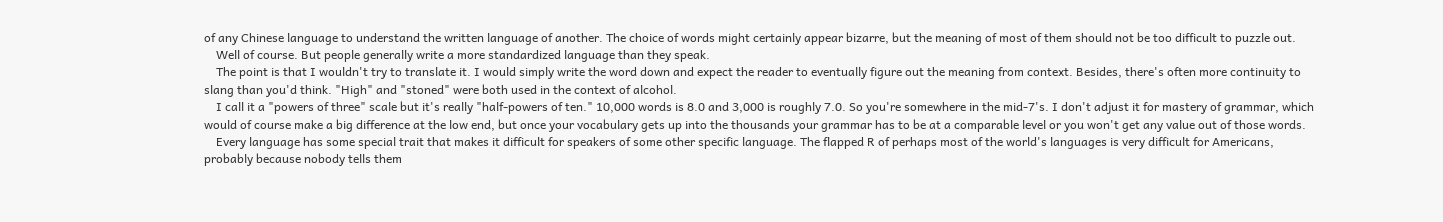of any Chinese language to understand the written language of another. The choice of words might certainly appear bizarre, but the meaning of most of them should not be too difficult to puzzle out.
    Well of course. But people generally write a more standardized language than they speak.
    The point is that I wouldn't try to translate it. I would simply write the word down and expect the reader to eventually figure out the meaning from context. Besides, there's often more continuity to slang than you'd think. "High" and "stoned" were both used in the context of alcohol.
    I call it a "powers of three" scale but it's really "half-powers of ten." 10,000 words is 8.0 and 3,000 is roughly 7.0. So you're somewhere in the mid-7's. I don't adjust it for mastery of grammar, which would of course make a big difference at the low end, but once your vocabulary gets up into the thousands your grammar has to be at a comparable level or you won't get any value out of those words.
    Every language has some special trait that makes it difficult for speakers of some other specific language. The flapped R of perhaps most of the world's languages is very difficult for Americans, probably because nobody tells them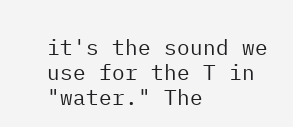it's the sound we use for the T in "water." The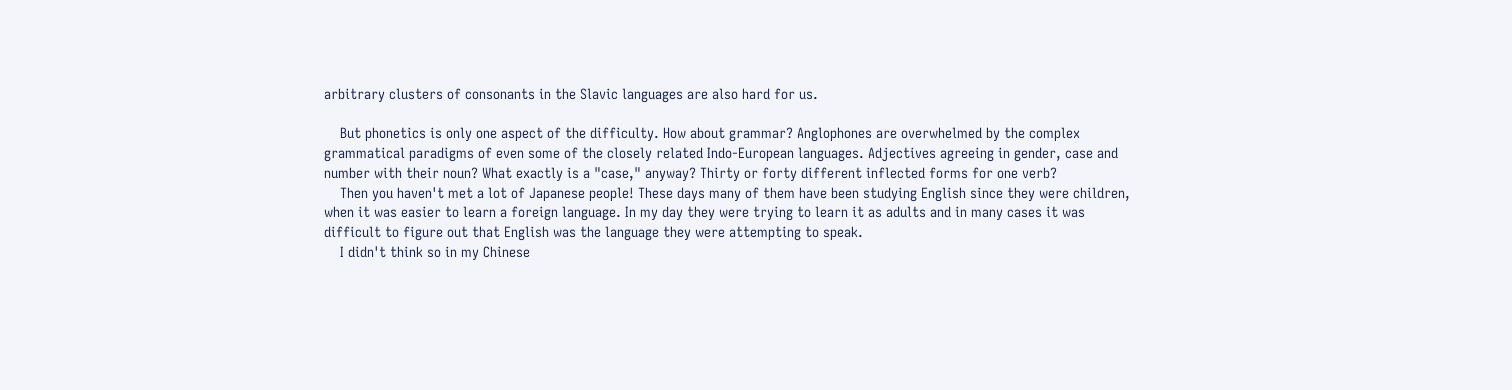arbitrary clusters of consonants in the Slavic languages are also hard for us.

    But phonetics is only one aspect of the difficulty. How about grammar? Anglophones are overwhelmed by the complex grammatical paradigms of even some of the closely related Indo-European languages. Adjectives agreeing in gender, case and number with their noun? What exactly is a "case," anyway? Thirty or forty different inflected forms for one verb?
    Then you haven't met a lot of Japanese people! These days many of them have been studying English since they were children, when it was easier to learn a foreign language. In my day they were trying to learn it as adults and in many cases it was difficult to figure out that English was the language they were attempting to speak.
    I didn't think so in my Chinese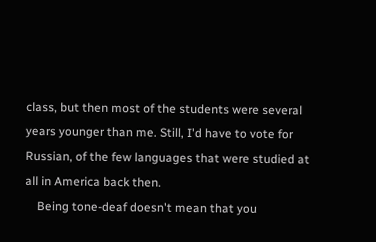class, but then most of the students were several years younger than me. Still, I'd have to vote for Russian, of the few languages that were studied at all in America back then.
    Being tone-deaf doesn't mean that you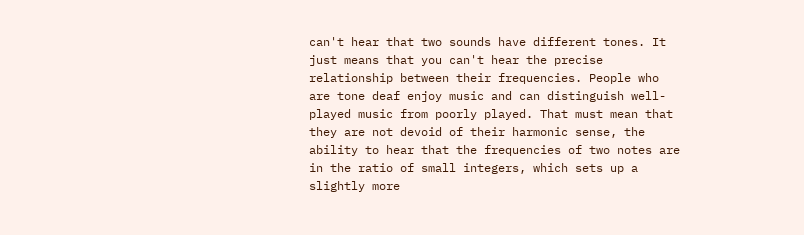can't hear that two sounds have different tones. It just means that you can't hear the precise relationship between their frequencies. People who are tone deaf enjoy music and can distinguish well-played music from poorly played. That must mean that they are not devoid of their harmonic sense, the ability to hear that the frequencies of two notes are in the ratio of small integers, which sets up a slightly more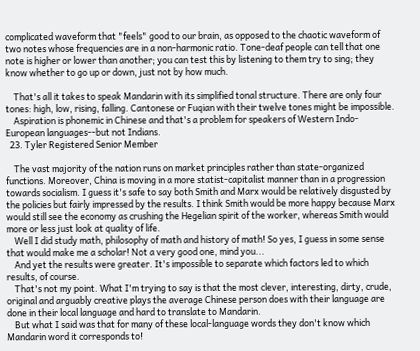complicated waveform that "feels" good to our brain, as opposed to the chaotic waveform of two notes whose frequencies are in a non-harmonic ratio. Tone-deaf people can tell that one note is higher or lower than another; you can test this by listening to them try to sing; they know whether to go up or down, just not by how much.

    That's all it takes to speak Mandarin with its simplified tonal structure. There are only four tones: high, low, rising, falling. Cantonese or Fuqian with their twelve tones might be impossible.
    Aspiration is phonemic in Chinese and that's a problem for speakers of Western Indo-European languages--but not Indians.
  23. Tyler Registered Senior Member

    The vast majority of the nation runs on market principles rather than state-organized functions. Moreover, China is moving in a more statist-capitalist manner than in a progression towards socialism. I guess it's safe to say both Smith and Marx would be relatively disgusted by the policies but fairly impressed by the results. I think Smith would be more happy because Marx would still see the economy as crushing the Hegelian spirit of the worker, whereas Smith would more or less just look at quality of life.
    Well I did study math, philosophy of math and history of math! So yes, I guess in some sense that would make me a scholar! Not a very good one, mind you...
    And yet the results were greater. It's impossible to separate which factors led to which results, of course.
    That's not my point. What I'm trying to say is that the most clever, interesting, dirty, crude, original and arguably creative plays the average Chinese person does with their language are done in their local language and hard to translate to Mandarin.
    But what I said was that for many of these local-language words they don't know which Mandarin word it corresponds to!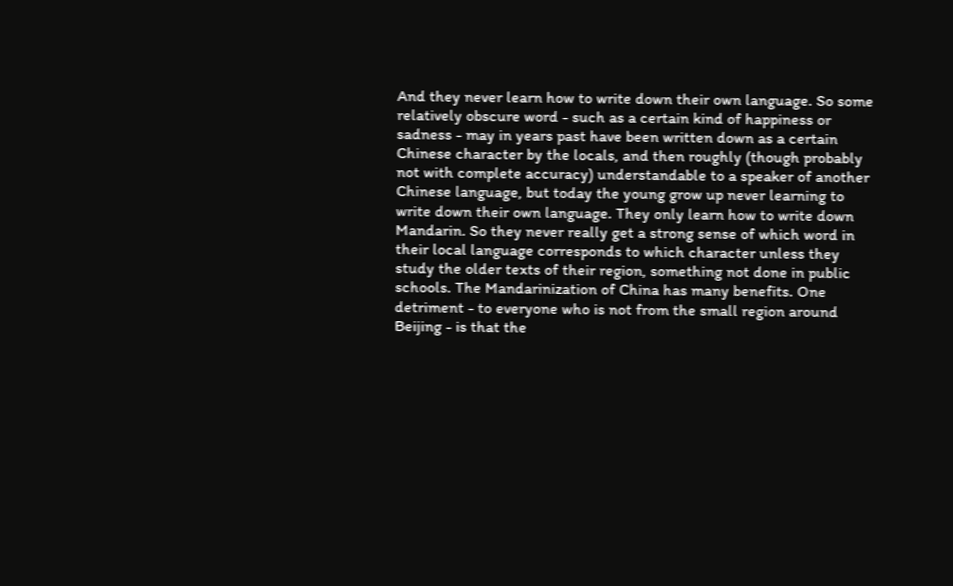And they never learn how to write down their own language. So some relatively obscure word - such as a certain kind of happiness or sadness - may in years past have been written down as a certain Chinese character by the locals, and then roughly (though probably not with complete accuracy) understandable to a speaker of another Chinese language, but today the young grow up never learning to write down their own language. They only learn how to write down Mandarin. So they never really get a strong sense of which word in their local language corresponds to which character unless they study the older texts of their region, something not done in public schools. The Mandarinization of China has many benefits. One detriment - to everyone who is not from the small region around Beijing - is that the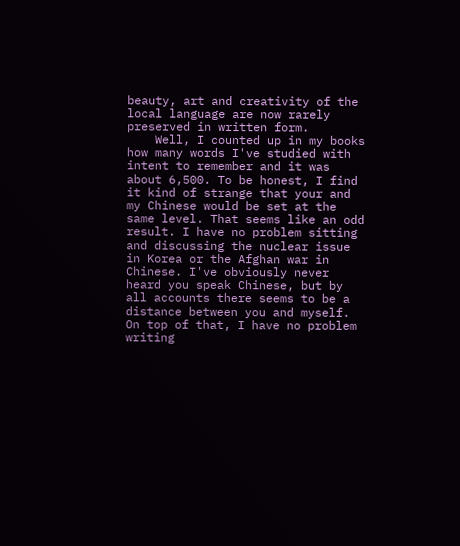beauty, art and creativity of the local language are now rarely preserved in written form.
    Well, I counted up in my books how many words I've studied with intent to remember and it was about 6,500. To be honest, I find it kind of strange that your and my Chinese would be set at the same level. That seems like an odd result. I have no problem sitting and discussing the nuclear issue in Korea or the Afghan war in Chinese. I've obviously never heard you speak Chinese, but by all accounts there seems to be a distance between you and myself. On top of that, I have no problem writing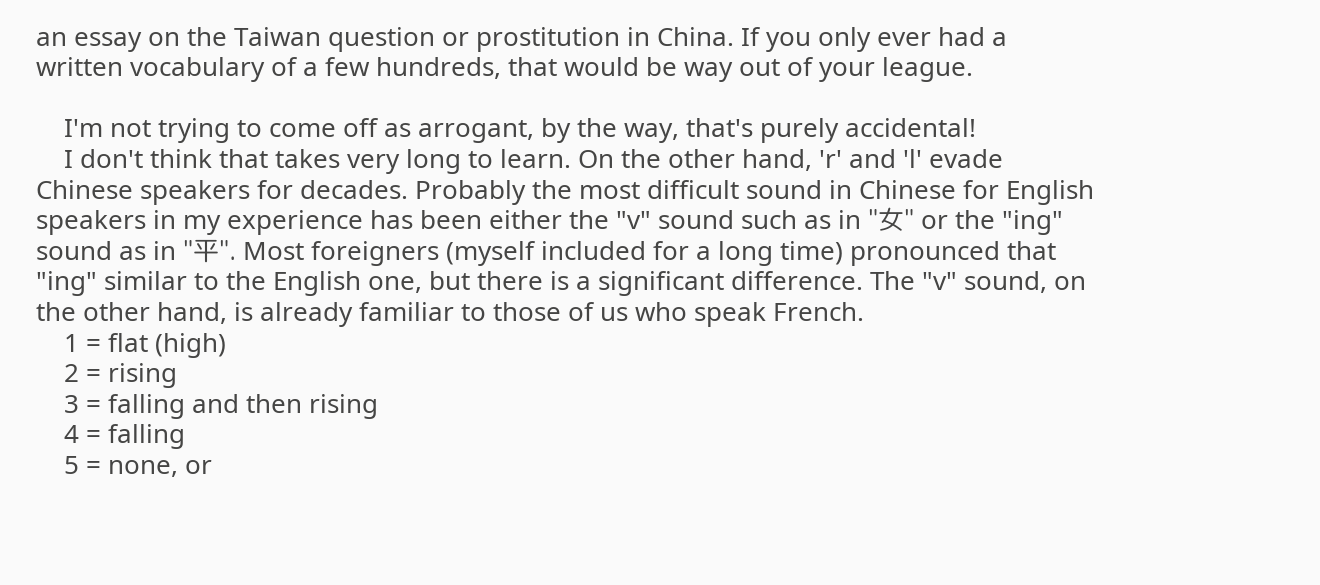an essay on the Taiwan question or prostitution in China. If you only ever had a written vocabulary of a few hundreds, that would be way out of your league.

    I'm not trying to come off as arrogant, by the way, that's purely accidental!
    I don't think that takes very long to learn. On the other hand, 'r' and 'l' evade Chinese speakers for decades. Probably the most difficult sound in Chinese for English speakers in my experience has been either the "v" sound such as in "女" or the "ing" sound as in "平". Most foreigners (myself included for a long time) pronounced that "ing" similar to the English one, but there is a significant difference. The "v" sound, on the other hand, is already familiar to those of us who speak French.
    1 = flat (high)
    2 = rising
    3 = falling and then rising
    4 = falling
    5 = none, or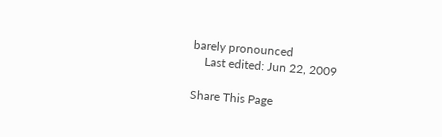barely pronounced
    Last edited: Jun 22, 2009

Share This Page